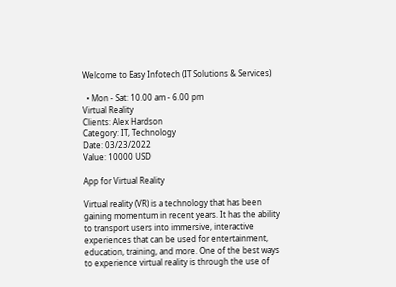Welcome to Easy Infotech (IT Solutions & Services)

  • Mon - Sat: 10.00 am - 6.00 pm
Virtual Reality
Clients: Alex Hardson
Category: IT, Technology
Date: 03/23/2022
Value: 10000 USD

App for Virtual Reality

Virtual reality (VR) is a technology that has been gaining momentum in recent years. It has the ability to transport users into immersive, interactive experiences that can be used for entertainment, education, training, and more. One of the best ways to experience virtual reality is through the use of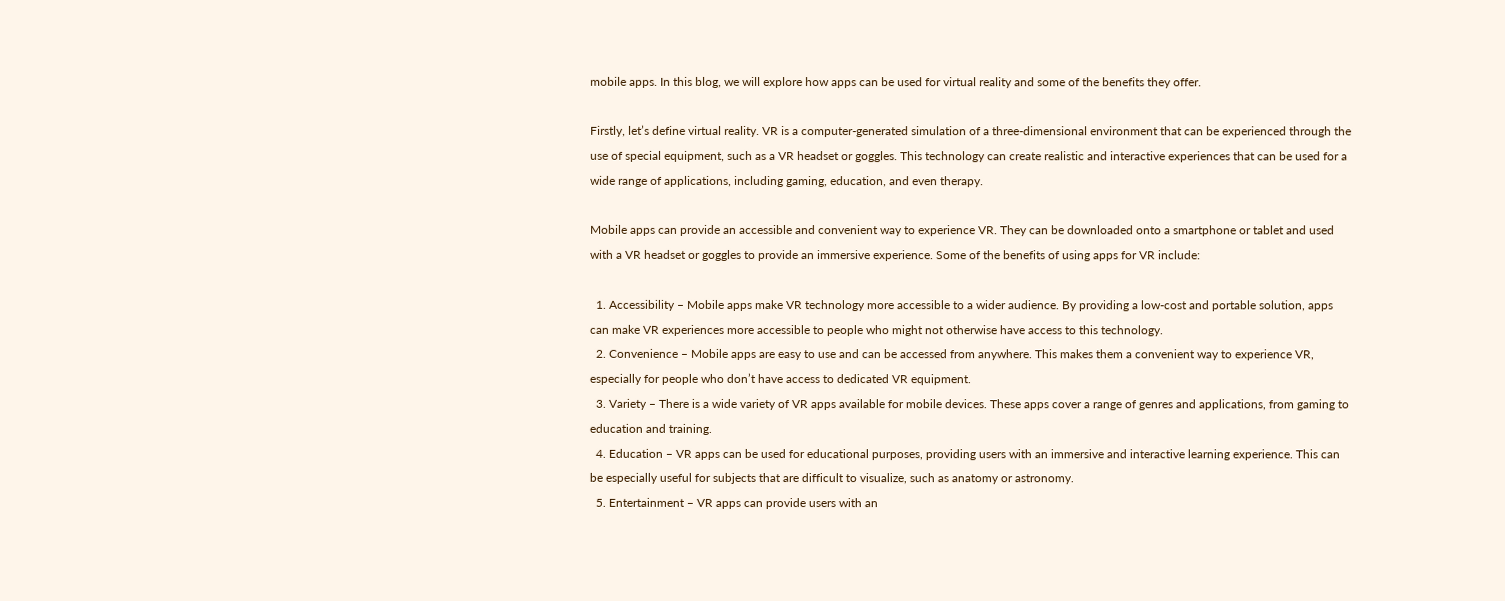mobile apps. In this blog, we will explore how apps can be used for virtual reality and some of the benefits they offer.

Firstly, let’s define virtual reality. VR is a computer-generated simulation of a three-dimensional environment that can be experienced through the use of special equipment, such as a VR headset or goggles. This technology can create realistic and interactive experiences that can be used for a wide range of applications, including gaming, education, and even therapy.

Mobile apps can provide an accessible and convenient way to experience VR. They can be downloaded onto a smartphone or tablet and used with a VR headset or goggles to provide an immersive experience. Some of the benefits of using apps for VR include:

  1. Accessibility – Mobile apps make VR technology more accessible to a wider audience. By providing a low-cost and portable solution, apps can make VR experiences more accessible to people who might not otherwise have access to this technology.
  2. Convenience – Mobile apps are easy to use and can be accessed from anywhere. This makes them a convenient way to experience VR, especially for people who don’t have access to dedicated VR equipment.
  3. Variety – There is a wide variety of VR apps available for mobile devices. These apps cover a range of genres and applications, from gaming to education and training.
  4. Education – VR apps can be used for educational purposes, providing users with an immersive and interactive learning experience. This can be especially useful for subjects that are difficult to visualize, such as anatomy or astronomy.
  5. Entertainment – VR apps can provide users with an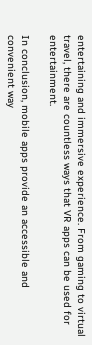entertaining and immersive experience. From gaming to virtual travel, there are countless ways that VR apps can be used for entertainment.

In conclusion, mobile apps provide an accessible and convenient way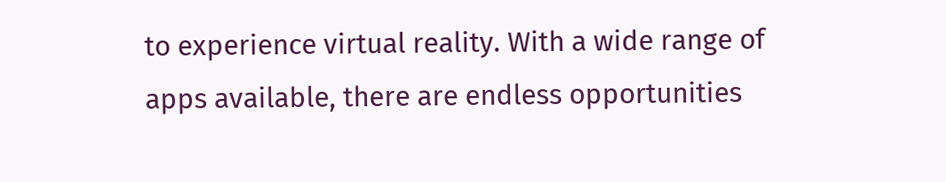to experience virtual reality. With a wide range of apps available, there are endless opportunities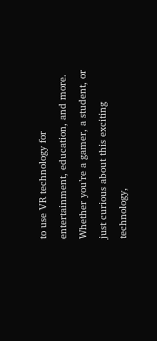to use VR technology for entertainment, education, and more. Whether you’re a gamer, a student, or just curious about this exciting technology,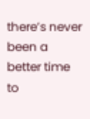there’s never been a better time to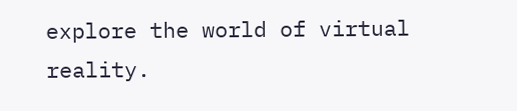explore the world of virtual reality.